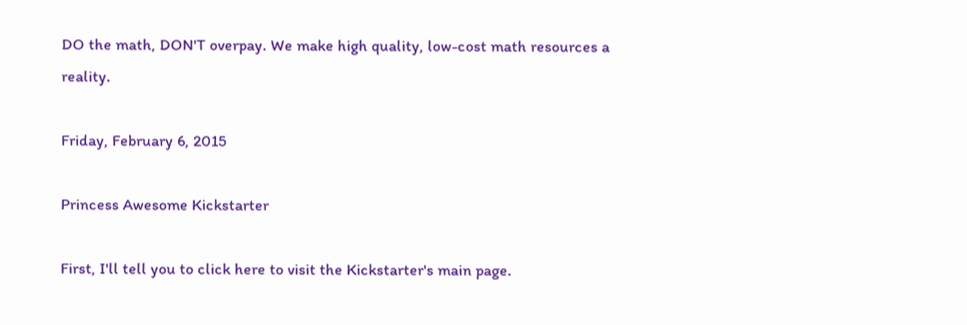DO the math, DON'T overpay. We make high quality, low-cost math resources a reality.

Friday, February 6, 2015

Princess Awesome Kickstarter

First, I'll tell you to click here to visit the Kickstarter's main page.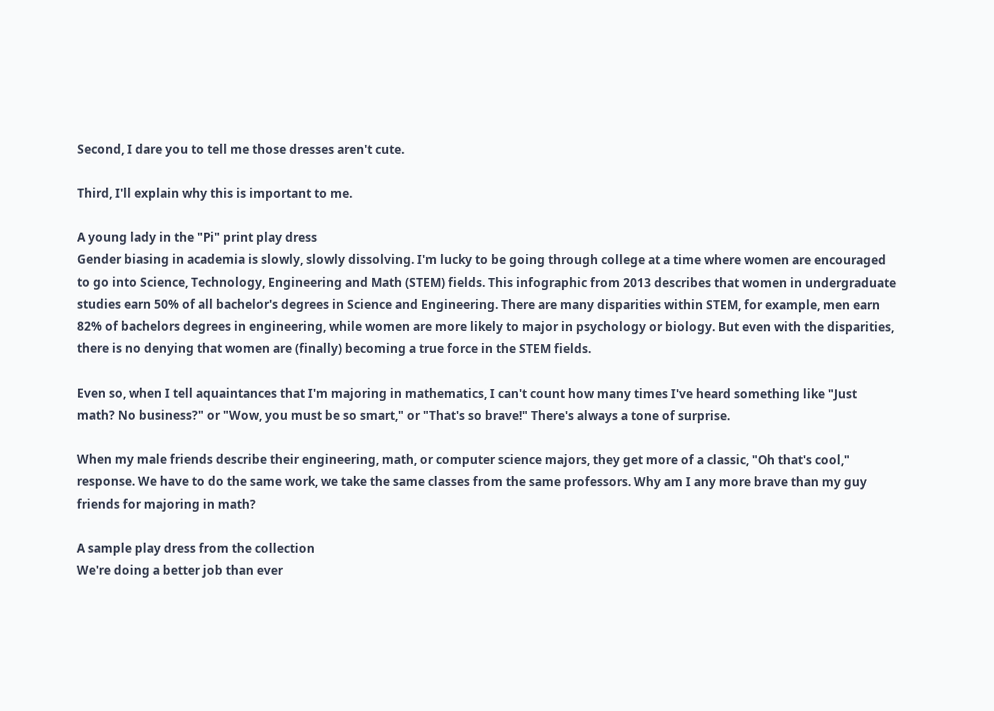Second, I dare you to tell me those dresses aren't cute.

Third, I'll explain why this is important to me.

A young lady in the "Pi" print play dress
Gender biasing in academia is slowly, slowly dissolving. I'm lucky to be going through college at a time where women are encouraged to go into Science, Technology, Engineering and Math (STEM) fields. This infographic from 2013 describes that women in undergraduate studies earn 50% of all bachelor's degrees in Science and Engineering. There are many disparities within STEM, for example, men earn 82% of bachelors degrees in engineering, while women are more likely to major in psychology or biology. But even with the disparities, there is no denying that women are (finally) becoming a true force in the STEM fields.

Even so, when I tell aquaintances that I'm majoring in mathematics, I can't count how many times I've heard something like "Just math? No business?" or "Wow, you must be so smart," or "That's so brave!" There's always a tone of surprise.

When my male friends describe their engineering, math, or computer science majors, they get more of a classic, "Oh that's cool," response. We have to do the same work, we take the same classes from the same professors. Why am I any more brave than my guy friends for majoring in math?

A sample play dress from the collection
We're doing a better job than ever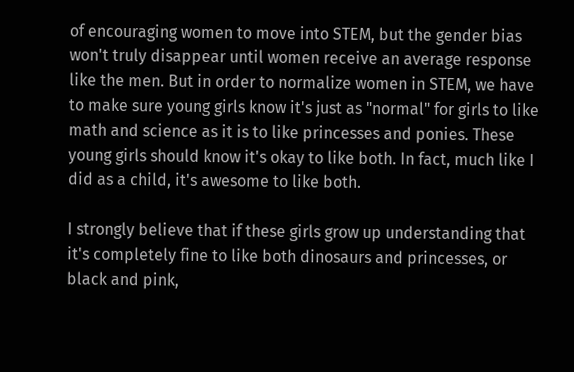of encouraging women to move into STEM, but the gender bias won't truly disappear until women receive an average response like the men. But in order to normalize women in STEM, we have to make sure young girls know it's just as "normal" for girls to like math and science as it is to like princesses and ponies. These young girls should know it's okay to like both. In fact, much like I did as a child, it's awesome to like both.

I strongly believe that if these girls grow up understanding that it's completely fine to like both dinosaurs and princesses, or black and pink,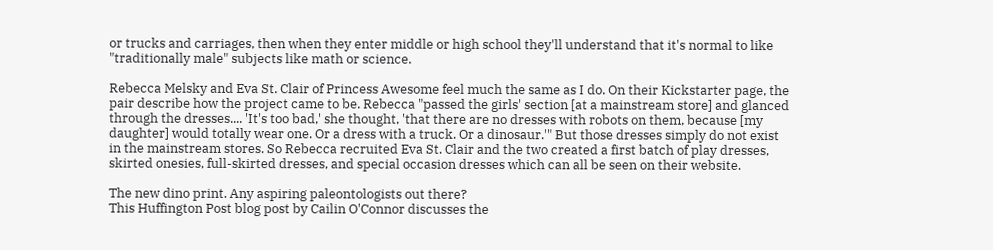or trucks and carriages, then when they enter middle or high school they'll understand that it's normal to like "traditionally male" subjects like math or science.

Rebecca Melsky and Eva St. Clair of Princess Awesome feel much the same as I do. On their Kickstarter page, the pair describe how the project came to be. Rebecca "passed the girls' section [at a mainstream store] and glanced through the dresses.... 'It's too bad,' she thought, 'that there are no dresses with robots on them, because [my daughter] would totally wear one. Or a dress with a truck. Or a dinosaur.'" But those dresses simply do not exist in the mainstream stores. So Rebecca recruited Eva St. Clair and the two created a first batch of play dresses, skirted onesies, full-skirted dresses, and special occasion dresses which can all be seen on their website.

The new dino print. Any aspiring paleontologists out there?
This Huffington Post blog post by Cailin O'Connor discusses the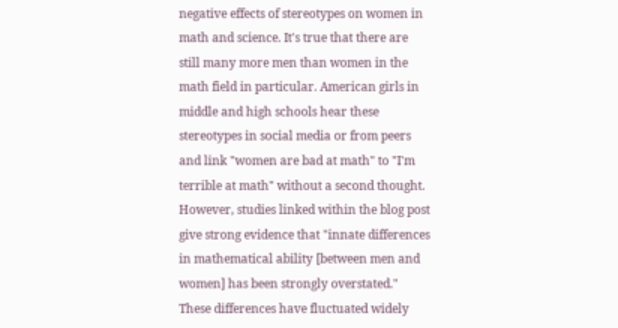negative effects of stereotypes on women in math and science. It's true that there are still many more men than women in the math field in particular. American girls in middle and high schools hear these stereotypes in social media or from peers and link "women are bad at math" to "I'm terrible at math" without a second thought. However, studies linked within the blog post give strong evidence that "innate differences in mathematical ability [between men and women] has been strongly overstated." These differences have fluctuated widely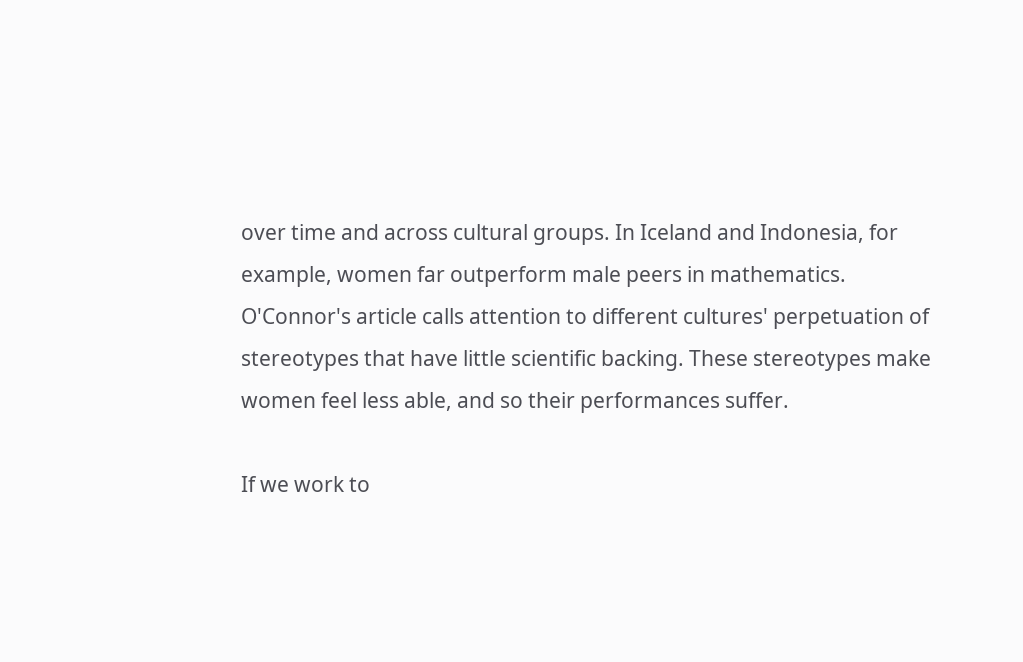over time and across cultural groups. In Iceland and Indonesia, for example, women far outperform male peers in mathematics. O'Connor's article calls attention to different cultures' perpetuation of stereotypes that have little scientific backing. These stereotypes make women feel less able, and so their performances suffer.

If we work to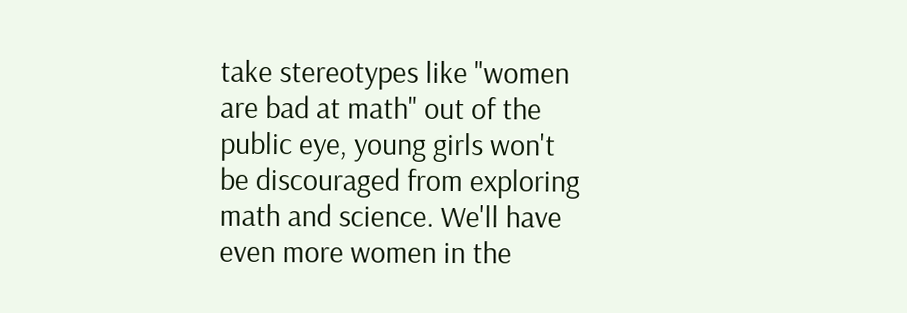take stereotypes like "women are bad at math" out of the public eye, young girls won't be discouraged from exploring math and science. We'll have even more women in the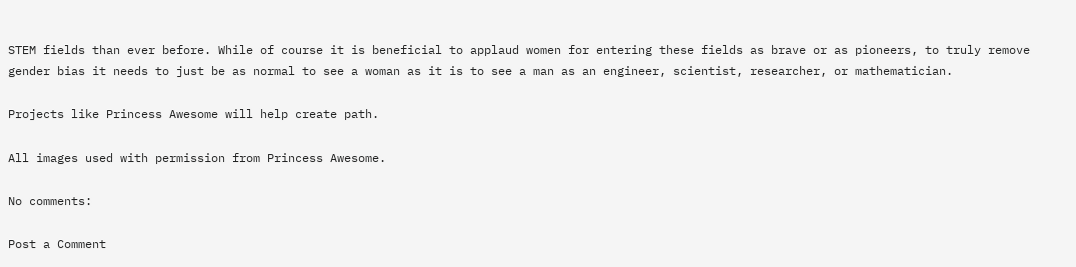STEM fields than ever before. While of course it is beneficial to applaud women for entering these fields as brave or as pioneers, to truly remove gender bias it needs to just be as normal to see a woman as it is to see a man as an engineer, scientist, researcher, or mathematician.

Projects like Princess Awesome will help create path.

All images used with permission from Princess Awesome.

No comments:

Post a Comment